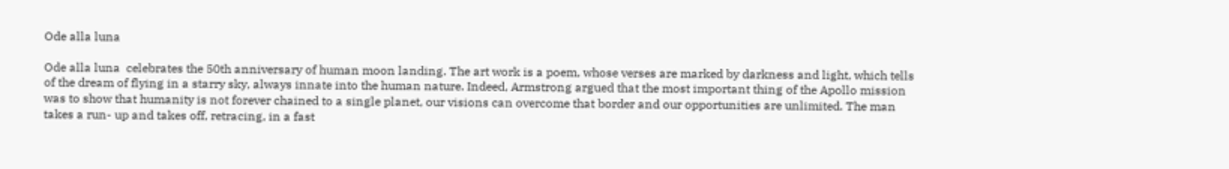Ode alla luna

Ode alla luna  celebrates the 50th anniversary of human moon landing. The art work is a poem, whose verses are marked by darkness and light, which tells of the dream of flying in a starry sky, always innate into the human nature. Indeed, Armstrong argued that the most important thing of the Apollo mission was to show that humanity is not forever chained to a single planet, our visions can overcome that border and our opportunities are unlimited. The man takes a run- up and takes off, retracing, in a fast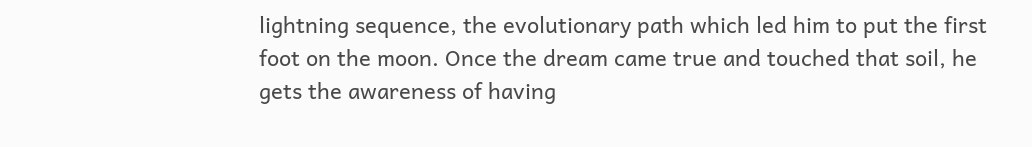lightning sequence, the evolutionary path which led him to put the first foot on the moon. Once the dream came true and touched that soil, he gets the awareness of having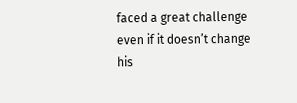faced a great challenge even if it doesn’t change his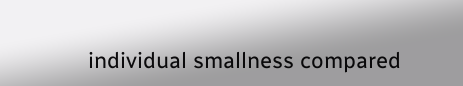individual smallness compared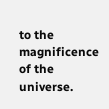to the magnificence of the universe.